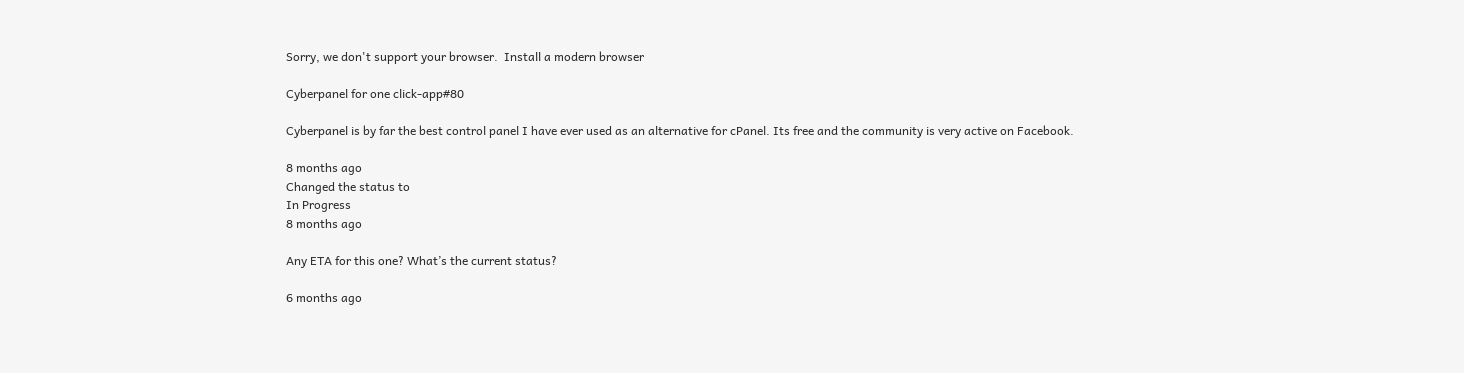Sorry, we don't support your browser.  Install a modern browser

Cyberpanel for one click-app#80

Cyberpanel is by far the best control panel I have ever used as an alternative for cPanel. Its free and the community is very active on Facebook.

8 months ago
Changed the status to
In Progress
8 months ago

Any ETA for this one? What’s the current status?

6 months ago